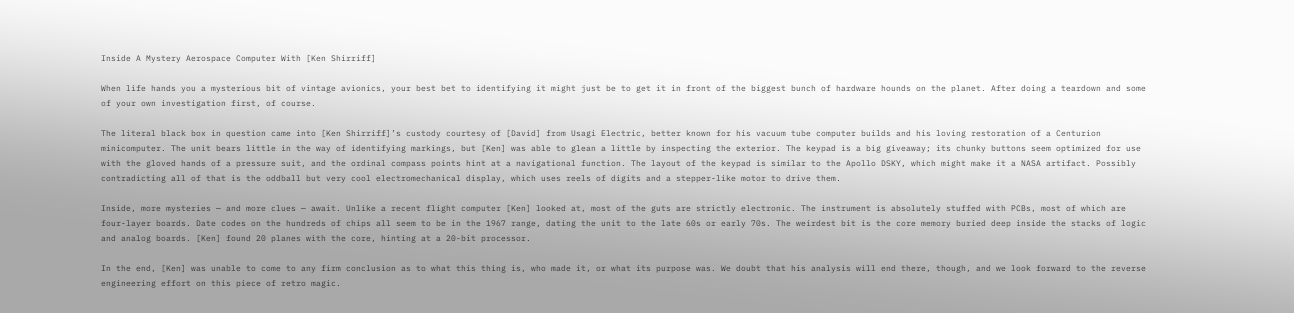Inside A Mystery Aerospace Computer With [Ken Shirriff]

When life hands you a mysterious bit of vintage avionics, your best bet to identifying it might just be to get it in front of the biggest bunch of hardware hounds on the planet. After doing a teardown and some of your own investigation first, of course.

The literal black box in question came into [Ken Shirriff]’s custody courtesy of [David] from Usagi Electric, better known for his vacuum tube computer builds and his loving restoration of a Centurion minicomputer. The unit bears little in the way of identifying markings, but [Ken] was able to glean a little by inspecting the exterior. The keypad is a big giveaway; its chunky buttons seem optimized for use with the gloved hands of a pressure suit, and the ordinal compass points hint at a navigational function. The layout of the keypad is similar to the Apollo DSKY, which might make it a NASA artifact. Possibly contradicting all of that is the oddball but very cool electromechanical display, which uses reels of digits and a stepper-like motor to drive them.

Inside, more mysteries — and more clues — await. Unlike a recent flight computer [Ken] looked at, most of the guts are strictly electronic. The instrument is absolutely stuffed with PCBs, most of which are four-layer boards. Date codes on the hundreds of chips all seem to be in the 1967 range, dating the unit to the late 60s or early 70s. The weirdest bit is the core memory buried deep inside the stacks of logic and analog boards. [Ken] found 20 planes with the core, hinting at a 20-bit processor.

In the end, [Ken] was unable to come to any firm conclusion as to what this thing is, who made it, or what its purpose was. We doubt that his analysis will end there, though, and we look forward to the reverse engineering effort on this piece of retro magic.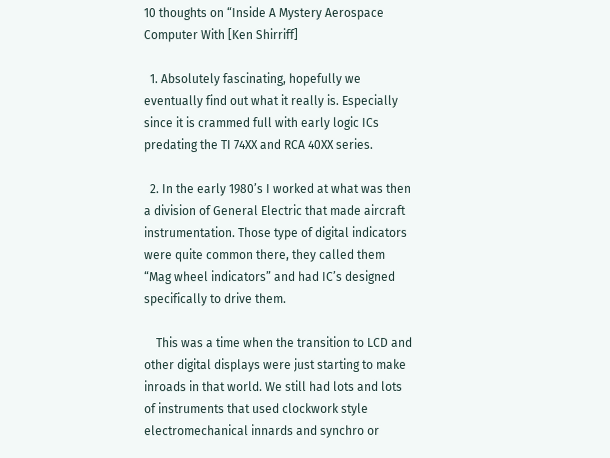10 thoughts on “Inside A Mystery Aerospace Computer With [Ken Shirriff]

  1. Absolutely fascinating, hopefully we eventually find out what it really is. Especially since it is crammed full with early logic ICs predating the TI 74XX and RCA 40XX series.

  2. In the early 1980’s I worked at what was then a division of General Electric that made aircraft instrumentation. Those type of digital indicators were quite common there, they called them “Mag wheel indicators” and had IC’s designed specifically to drive them.

    This was a time when the transition to LCD and other digital displays were just starting to make inroads in that world. We still had lots and lots of instruments that used clockwork style electromechanical innards and synchro or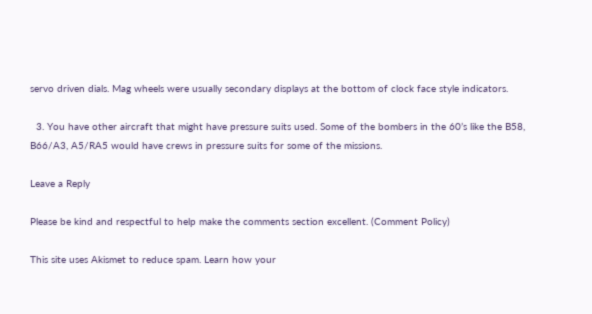servo driven dials. Mag wheels were usually secondary displays at the bottom of clock face style indicators.

  3. You have other aircraft that might have pressure suits used. Some of the bombers in the 60’s like the B58, B66/A3, A5/RA5 would have crews in pressure suits for some of the missions.

Leave a Reply

Please be kind and respectful to help make the comments section excellent. (Comment Policy)

This site uses Akismet to reduce spam. Learn how your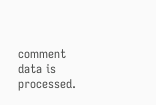comment data is processed.